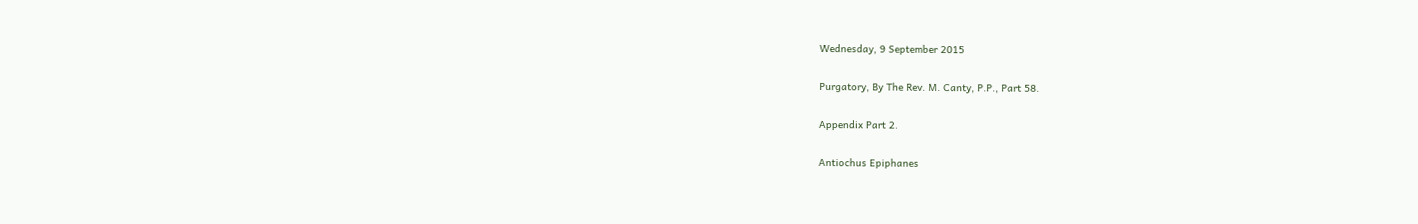Wednesday, 9 September 2015

Purgatory, By The Rev. M. Canty, P.P., Part 58.

Appendix Part 2.

Antiochus Epiphanes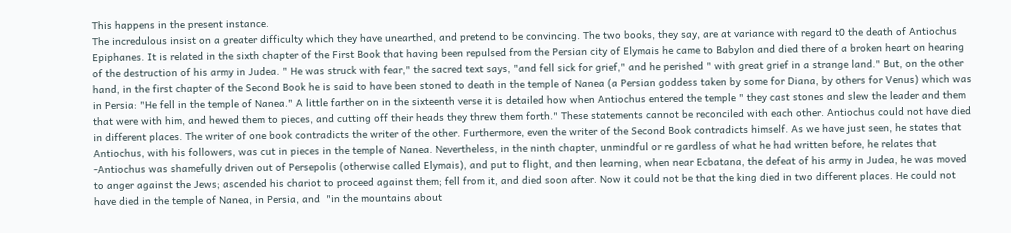This happens in the present instance.
The incredulous insist on a greater difficulty which they have unearthed, and pretend to be convincing. The two books, they say, are at variance with regard t0 the death of Antiochus Epiphanes. It is related in the sixth chapter of the First Book that having been repulsed from the Persian city of Elymais he came to Babylon and died there of a broken heart on hearing of the destruction of his army in Judea. " He was struck with fear," the sacred text says, "and fell sick for grief," and he perished " with great grief in a strange land." But, on the other hand, in the first chapter of the Second Book he is said to have been stoned to death in the temple of Nanea (a Persian goddess taken by some for Diana, by others for Venus) which was in Persia: "He fell in the temple of Nanea." A little farther on in the sixteenth verse it is detailed how when Antiochus entered the temple " they cast stones and slew the leader and them that were with him, and hewed them to pieces, and cutting off their heads they threw them forth." These statements cannot be reconciled with each other. Antiochus could not have died in different places. The writer of one book contradicts the writer of the other. Furthermore, even the writer of the Second Book contradicts himself. As we have just seen, he states that Antiochus, with his followers, was cut in pieces in the temple of Nanea. Nevertheless, in the ninth chapter, unmindful or re gardless of what he had written before, he relates that -Antiochus was shamefully driven out of Persepolis (otherwise called Elymais), and put to flight, and then learning, when near Ecbatana, the defeat of his army in Judea, he was moved to anger against the Jews; ascended his chariot to proceed against them; fell from it, and died soon after. Now it could not be that the king died in two different places. He could not have died in the temple of Nanea, in Persia, and  "in the mountains about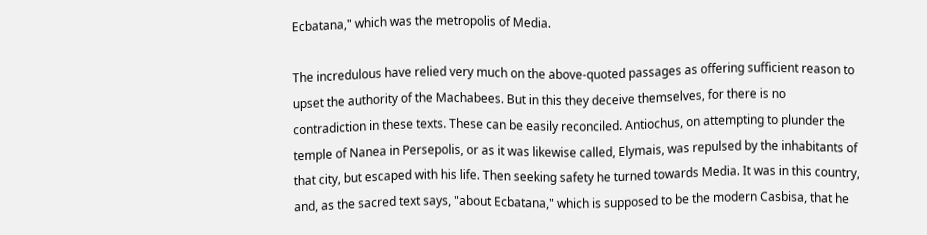Ecbatana," which was the metropolis of Media.

The incredulous have relied very much on the above-quoted passages as offering sufficient reason to upset the authority of the Machabees. But in this they deceive themselves, for there is no contradiction in these texts. These can be easily reconciled. Antiochus, on attempting to plunder the temple of Nanea in Persepolis, or as it was likewise called, Elymais, was repulsed by the inhabitants of that city, but escaped with his life. Then seeking safety he turned towards Media. It was in this country, and, as the sacred text says, "about Ecbatana," which is supposed to be the modern Casbisa, that he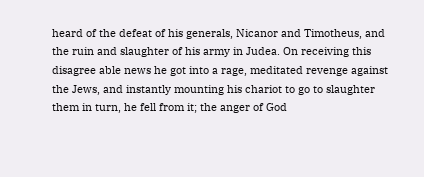heard of the defeat of his generals, Nicanor and Timotheus, and the ruin and slaughter of his army in Judea. On receiving this disagree able news he got into a rage, meditated revenge against the Jews, and instantly mounting his chariot to go to slaughter them in turn, he fell from it; the anger of God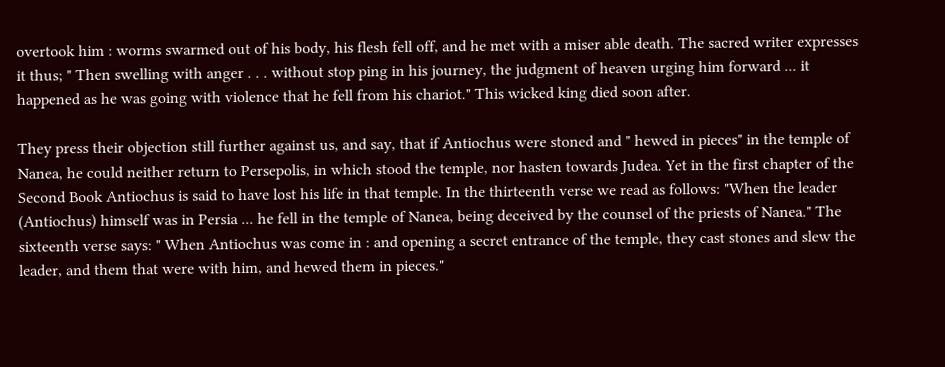overtook him : worms swarmed out of his body, his flesh fell off, and he met with a miser able death. The sacred writer expresses it thus; " Then swelling with anger . . . without stop ping in his journey, the judgment of heaven urging him forward ... it happened as he was going with violence that he fell from his chariot." This wicked king died soon after.

They press their objection still further against us, and say, that if Antiochus were stoned and " hewed in pieces" in the temple of Nanea, he could neither return to Persepolis, in which stood the temple, nor hasten towards Judea. Yet in the first chapter of the Second Book Antiochus is said to have lost his life in that temple. In the thirteenth verse we read as follows: "When the leader (Antiochus) himself was in Persia ... he fell in the temple of Nanea, being deceived by the counsel of the priests of Nanea." The sixteenth verse says: " When Antiochus was come in : and opening a secret entrance of the temple, they cast stones and slew the leader, and them that were with him, and hewed them in pieces."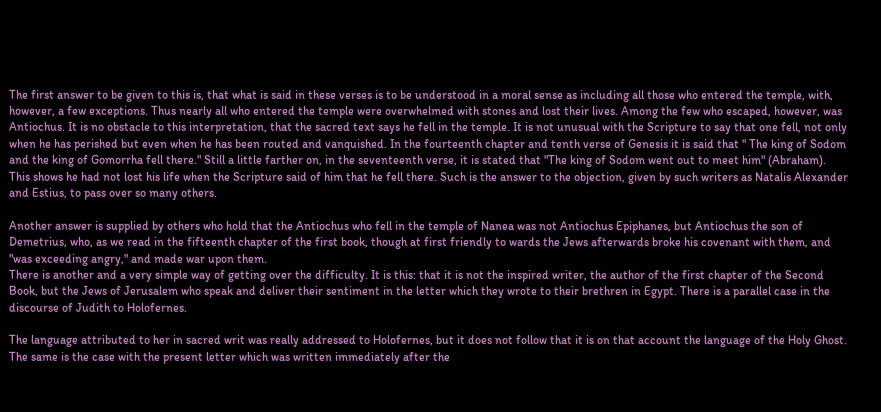The first answer to be given to this is, that what is said in these verses is to be understood in a moral sense as including all those who entered the temple, with, however, a few exceptions. Thus nearly all who entered the temple were overwhelmed with stones and lost their lives. Among the few who escaped, however, was Antiochus. It is no obstacle to this interpretation, that the sacred text says he fell in the temple. It is not unusual with the Scripture to say that one fell, not only when he has perished but even when he has been routed and vanquished. In the fourteenth chapter and tenth verse of Genesis it is said that " The king of Sodom and the king of Gomorrha fell there." Still a little farther on, in the seventeenth verse, it is stated that "The king of Sodom went out to meet him" (Abraham). This shows he had not lost his life when the Scripture said of him that he fell there. Such is the answer to the objection, given by such writers as Natalis Alexander and Estius, to pass over so many others.

Another answer is supplied by others who hold that the Antiochus who fell in the temple of Nanea was not Antiochus Epiphanes, but Antiochus the son of Demetrius, who, as we read in the fifteenth chapter of the first book, though at first friendly to wards the Jews afterwards broke his covenant with them, and "was exceeding angry," and made war upon them.
There is another and a very simple way of getting over the difficulty. It is this: that it is not the inspired writer, the author of the first chapter of the Second Book, but the Jews of Jerusalem who speak and deliver their sentiment in the letter which they wrote to their brethren in Egypt. There is a parallel case in the discourse of Judith to Holofernes.

The language attributed to her in sacred writ was really addressed to Holofernes, but it does not follow that it is on that account the language of the Holy Ghost. The same is the case with the present letter which was written immediately after the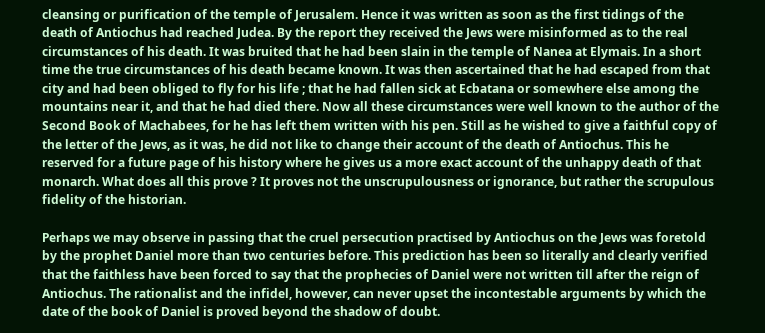cleansing or purification of the temple of Jerusalem. Hence it was written as soon as the first tidings of the death of Antiochus had reached Judea. By the report they received the Jews were misinformed as to the real circumstances of his death. It was bruited that he had been slain in the temple of Nanea at Elymais. In a short time the true circumstances of his death became known. It was then ascertained that he had escaped from that city and had been obliged to fly for his life ; that he had fallen sick at Ecbatana or somewhere else among the mountains near it, and that he had died there. Now all these circumstances were well known to the author of the Second Book of Machabees, for he has left them written with his pen. Still as he wished to give a faithful copy of the letter of the Jews, as it was, he did not like to change their account of the death of Antiochus. This he reserved for a future page of his history where he gives us a more exact account of the unhappy death of that monarch. What does all this prove ? It proves not the unscrupulousness or ignorance, but rather the scrupulous fidelity of the historian.

Perhaps we may observe in passing that the cruel persecution practised by Antiochus on the Jews was foretold by the prophet Daniel more than two centuries before. This prediction has been so literally and clearly verified that the faithless have been forced to say that the prophecies of Daniel were not written till after the reign of Antiochus. The rationalist and the infidel, however, can never upset the incontestable arguments by which the date of the book of Daniel is proved beyond the shadow of doubt.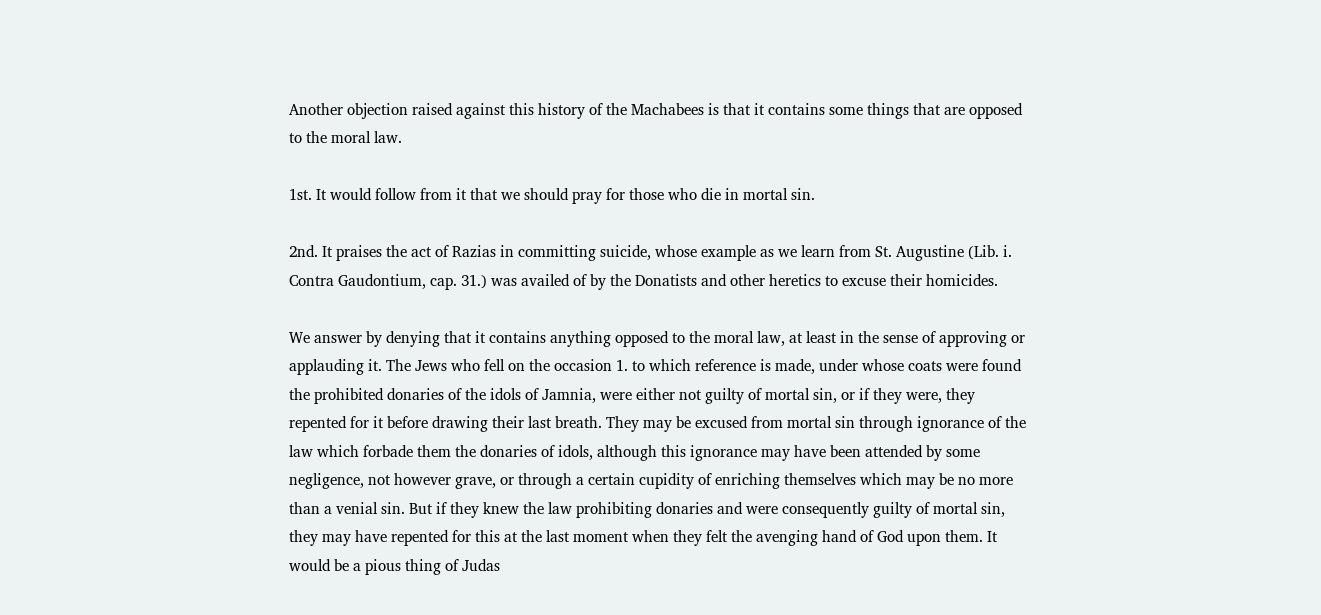Another objection raised against this history of the Machabees is that it contains some things that are opposed to the moral law.

1st. It would follow from it that we should pray for those who die in mortal sin.

2nd. It praises the act of Razias in committing suicide, whose example as we learn from St. Augustine (Lib. i. Contra Gaudontium, cap. 31.) was availed of by the Donatists and other heretics to excuse their homicides.

We answer by denying that it contains anything opposed to the moral law, at least in the sense of approving or applauding it. The Jews who fell on the occasion 1. to which reference is made, under whose coats were found the prohibited donaries of the idols of Jamnia, were either not guilty of mortal sin, or if they were, they repented for it before drawing their last breath. They may be excused from mortal sin through ignorance of the law which forbade them the donaries of idols, although this ignorance may have been attended by some negligence, not however grave, or through a certain cupidity of enriching themselves which may be no more than a venial sin. But if they knew the law prohibiting donaries and were consequently guilty of mortal sin, they may have repented for this at the last moment when they felt the avenging hand of God upon them. It would be a pious thing of Judas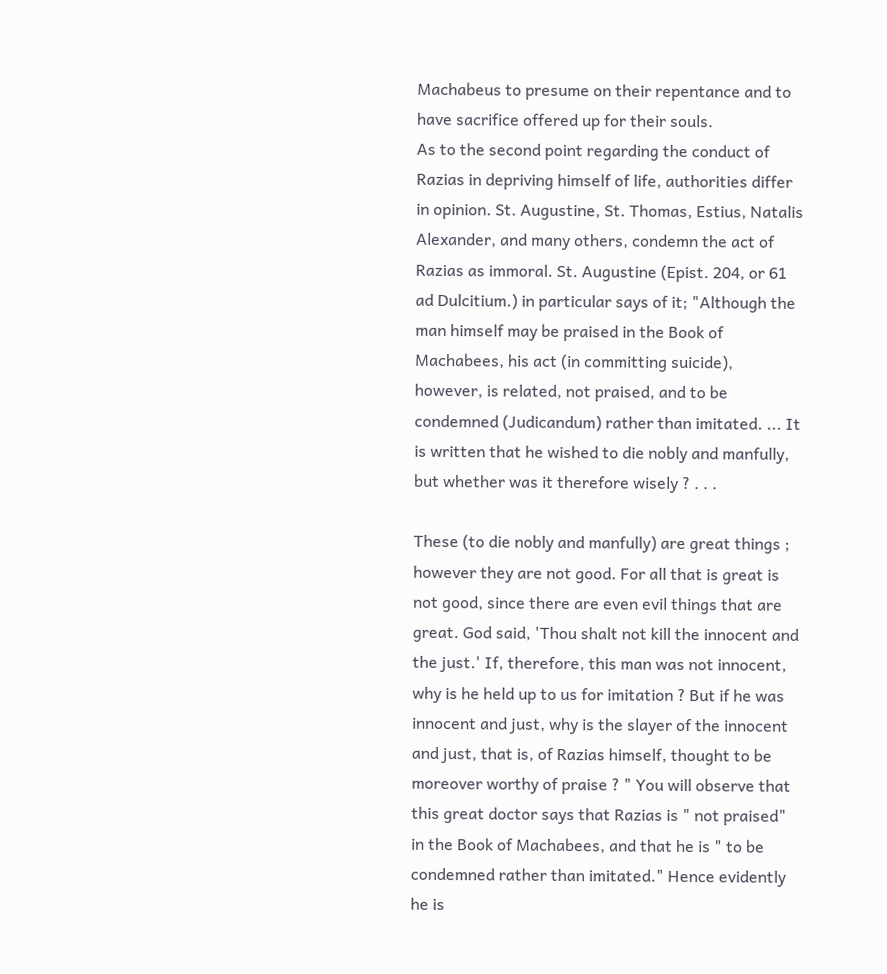Machabeus to presume on their repentance and to have sacrifice offered up for their souls.
As to the second point regarding the conduct of Razias in depriving himself of life, authorities differ in opinion. St. Augustine, St. Thomas, Estius, Natalis Alexander, and many others, condemn the act of Razias as immoral. St. Augustine (Epist. 204, or 61 ad Dulcitium.) in particular says of it; "Although the man himself may be praised in the Book of Machabees, his act (in committing suicide), however, is related, not praised, and to be condemned (Judicandum) rather than imitated. ... It is written that he wished to die nobly and manfully, but whether was it therefore wisely ? . . .

These (to die nobly and manfully) are great things ; however they are not good. For all that is great is not good, since there are even evil things that are great. God said, 'Thou shalt not kill the innocent and the just.' If, therefore, this man was not innocent, why is he held up to us for imitation ? But if he was innocent and just, why is the slayer of the innocent and just, that is, of Razias himself, thought to be moreover worthy of praise ? " You will observe that this great doctor says that Razias is " not praised" in the Book of Machabees, and that he is " to be condemned rather than imitated." Hence evidently he is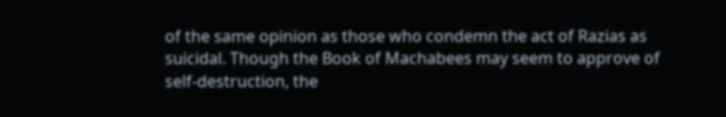of the same opinion as those who condemn the act of Razias as suicidal. Though the Book of Machabees may seem to approve of self-destruction, the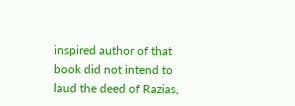inspired author of that book did not intend to laud the deed of Razias,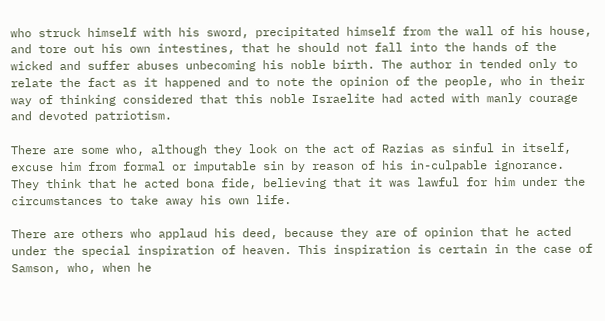who struck himself with his sword, precipitated himself from the wall of his house, and tore out his own intestines, that he should not fall into the hands of the wicked and suffer abuses unbecoming his noble birth. The author in tended only to relate the fact as it happened and to note the opinion of the people, who in their way of thinking considered that this noble Israelite had acted with manly courage and devoted patriotism.

There are some who, although they look on the act of Razias as sinful in itself, excuse him from formal or imputable sin by reason of his in-culpable ignorance. They think that he acted bona fide, believing that it was lawful for him under the circumstances to take away his own life.

There are others who applaud his deed, because they are of opinion that he acted under the special inspiration of heaven. This inspiration is certain in the case of Samson, who, when he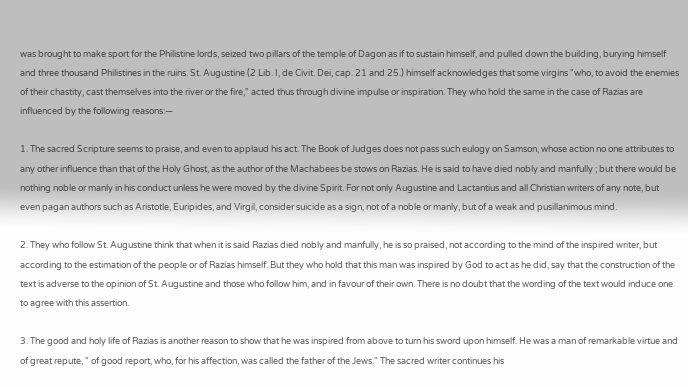was brought to make sport for the Philistine lords, seized two pillars of the temple of Dagon as if to sustain himself, and pulled down the building, burying himself and three thousand Philistines in the ruins. St. Augustine (2 Lib. I, de Civit. Dei, cap. 21 and 25.) himself acknowledges that some virgins "who, to avoid the enemies of their chastity, cast themselves into the river or the fire," acted thus through divine impulse or inspiration. They who hold the same in the case of Razias are influenced by the following reasons:—

1. The sacred Scripture seems to praise, and even to applaud his act. The Book of Judges does not pass such eulogy on Samson, whose action no one attributes to any other influence than that of the Holy Ghost, as the author of the Machabees be stows on Razias. He is said to have died nobly and manfully ; but there would be nothing noble or manly in his conduct unless he were moved by the divine Spirit. For not only Augustine and Lactantius and all Christian writers of any note, but even pagan authors such as Aristotle, Euripides, and Virgil, consider suicide as a sign, not of a noble or manly, but of a weak and pusillanimous mind.

2. They who follow St. Augustine think that when it is said Razias died nobly and manfully, he is so praised, not according to the mind of the inspired writer, but according to the estimation of the people or of Razias himself. But they who hold that this man was inspired by God to act as he did, say that the construction of the text is adverse to the opinion of St. Augustine and those who follow him, and in favour of their own. There is no doubt that the wording of the text would induce one to agree with this assertion.

3. The good and holy life of Razias is another reason to show that he was inspired from above to turn his sword upon himself. He was a man of remarkable virtue and of great repute, " of good report, who, for his affection, was called the father of the Jews." The sacred writer continues his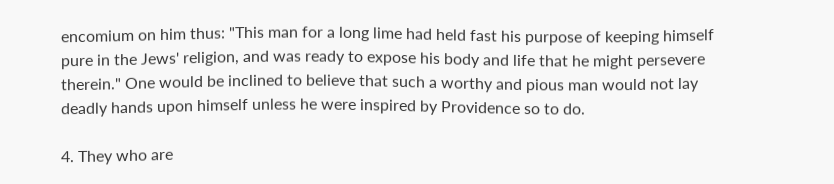encomium on him thus: "This man for a long lime had held fast his purpose of keeping himself pure in the Jews' religion, and was ready to expose his body and life that he might persevere therein." One would be inclined to believe that such a worthy and pious man would not lay deadly hands upon himself unless he were inspired by Providence so to do.

4. They who are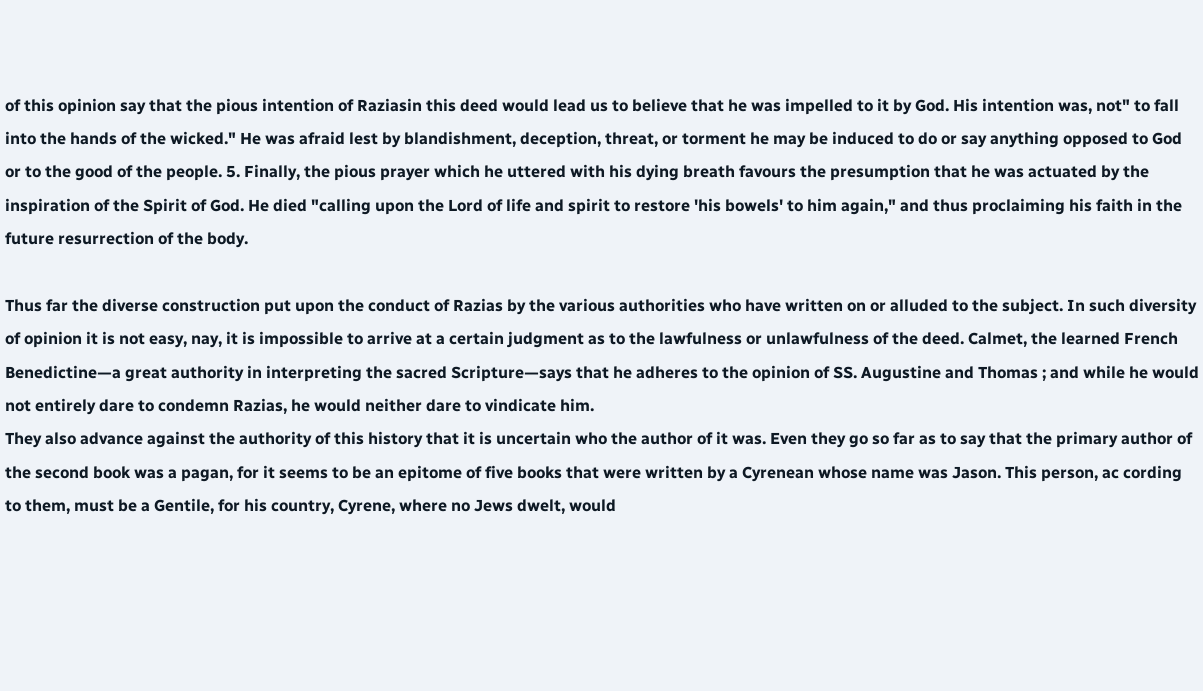of this opinion say that the pious intention of Raziasin this deed would lead us to believe that he was impelled to it by God. His intention was, not" to fall into the hands of the wicked." He was afraid lest by blandishment, deception, threat, or torment he may be induced to do or say anything opposed to God or to the good of the people. 5. Finally, the pious prayer which he uttered with his dying breath favours the presumption that he was actuated by the inspiration of the Spirit of God. He died "calling upon the Lord of life and spirit to restore 'his bowels' to him again," and thus proclaiming his faith in the future resurrection of the body.

Thus far the diverse construction put upon the conduct of Razias by the various authorities who have written on or alluded to the subject. In such diversity of opinion it is not easy, nay, it is impossible to arrive at a certain judgment as to the lawfulness or unlawfulness of the deed. Calmet, the learned French Benedictine—a great authority in interpreting the sacred Scripture—says that he adheres to the opinion of SS. Augustine and Thomas ; and while he would not entirely dare to condemn Razias, he would neither dare to vindicate him.
They also advance against the authority of this history that it is uncertain who the author of it was. Even they go so far as to say that the primary author of the second book was a pagan, for it seems to be an epitome of five books that were written by a Cyrenean whose name was Jason. This person, ac cording to them, must be a Gentile, for his country, Cyrene, where no Jews dwelt, would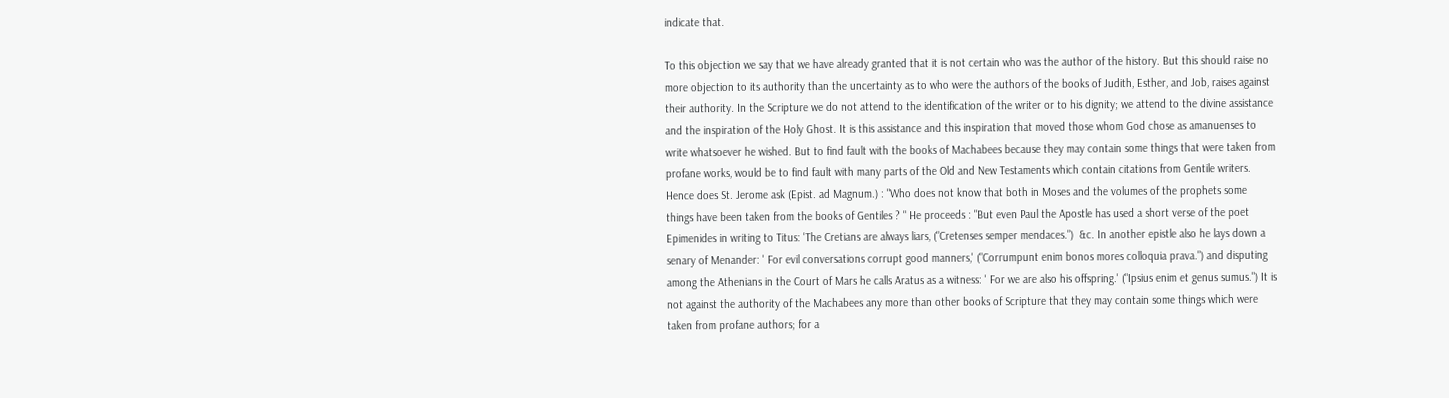indicate that.

To this objection we say that we have already granted that it is not certain who was the author of the history. But this should raise no more objection to its authority than the uncertainty as to who were the authors of the books of Judith, Esther, and Job, raises against their authority. In the Scripture we do not attend to the identification of the writer or to his dignity; we attend to the divine assistance and the inspiration of the Holy Ghost. It is this assistance and this inspiration that moved those whom God chose as amanuenses to write whatsoever he wished. But to find fault with the books of Machabees because they may contain some things that were taken from profane works, would be to find fault with many parts of the Old and New Testaments which contain citations from Gentile writers. Hence does St. Jerome ask (Epist. ad Magnum.) : "Who does not know that both in Moses and the volumes of the prophets some things have been taken from the books of Gentiles ? " He proceeds : "But even Paul the Apostle has used a short verse of the poet Epimenides in writing to Titus: 'The Cretians are always liars, ("Cretenses semper mendaces.")  &c. In another epistle also he lays down a senary of Menander: ' For evil conversations corrupt good manners,' ("Corrumpunt enim bonos mores colloquia prava.") and disputing among the Athenians in the Court of Mars he calls Aratus as a witness: ' For we are also his offspring.' ("Ipsius enim et genus sumus.") It is not against the authority of the Machabees any more than other books of Scripture that they may contain some things which were taken from profane authors; for a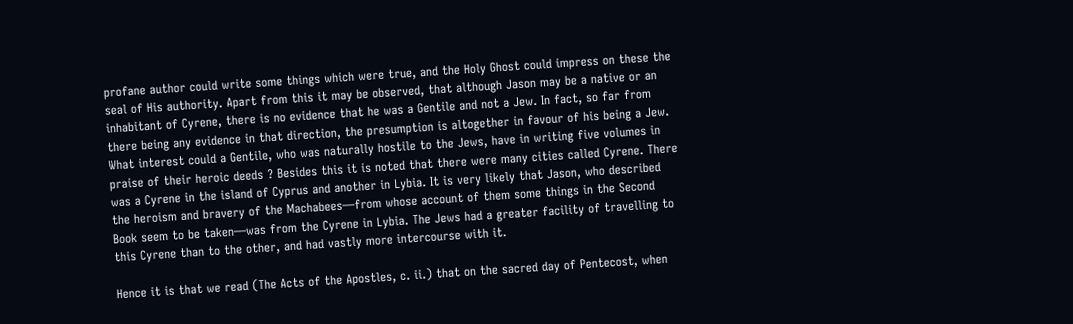profane author could write some things which were true, and the Holy Ghost could impress on these the seal of His authority. Apart from this it may be observed, that although Jason may be a native or an inhabitant of Cyrene, there is no evidence that he was a Gentile and not a Jew. In fact, so far from there being any evidence in that direction, the presumption is altogether in favour of his being a Jew. What interest could a Gentile, who was naturally hostile to the Jews, have in writing five volumes in praise of their heroic deeds ? Besides this it is noted that there were many cities called Cyrene. There was a Cyrene in the island of Cyprus and another in Lybia. It is very likely that Jason, who described the heroism and bravery of the Machabees—from whose account of them some things in the Second Book seem to be taken—was from the Cyrene in Lybia. The Jews had a greater facility of travelling to this Cyrene than to the other, and had vastly more intercourse with it.

Hence it is that we read (The Acts of the Apostles, c. ii.) that on the sacred day of Pentecost, when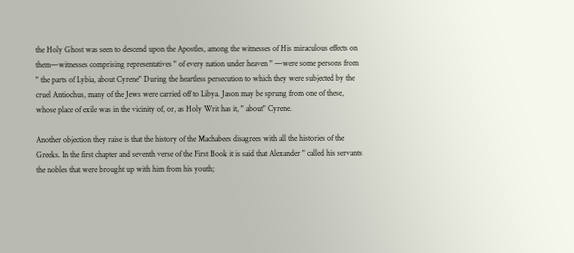the Holy Ghost was seen to descend upon the Apostles, among the witnesses of His miraculous effects on them—witnesses comprising representatives " of every nation under heaven " —were some persons from " the parts of Lybia, about Cyrene" During the heartless persecution to which they were subjected by the cruel Antiochus, many of the Jews were carried off to Libya. Jason may be sprung from one of these, whose place of exile was in the vicinity of, or, as Holy Writ has it, " about" Cyrene.

Another objection they raise is that the history of the Machabees disagrees with all the histories of the Greeks. In the first chapter and seventh verse of the First Book it is said that Alexander " called his servants the nobles that were brought up with him from his youth;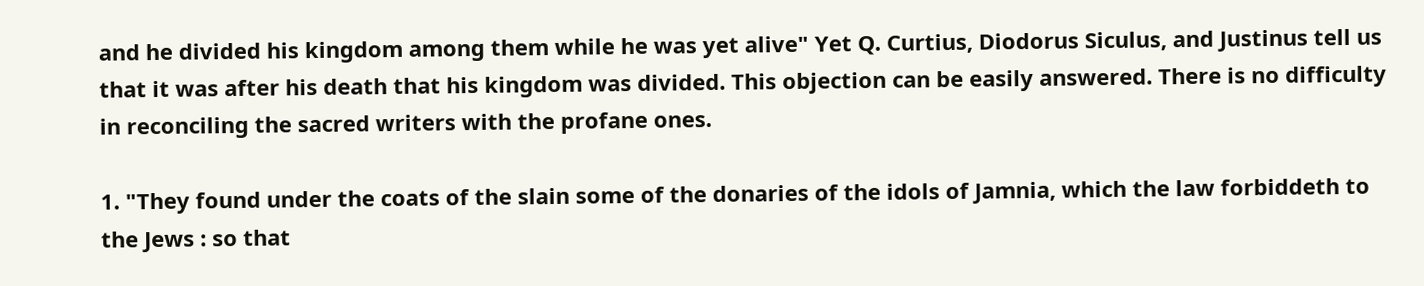and he divided his kingdom among them while he was yet alive" Yet Q. Curtius, Diodorus Siculus, and Justinus tell us that it was after his death that his kingdom was divided. This objection can be easily answered. There is no difficulty in reconciling the sacred writers with the profane ones.

1. "They found under the coats of the slain some of the donaries of the idols of Jamnia, which the law forbiddeth to the Jews : so that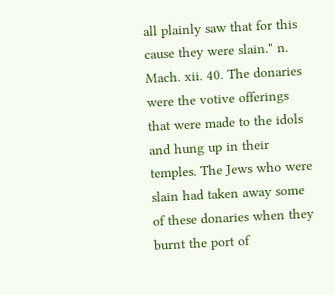all plainly saw that for this cause they were slain." n. Mach. xii. 40. The donaries were the votive offerings that were made to the idols and hung up in their temples. The Jews who were slain had taken away some of these donaries when they burnt the port of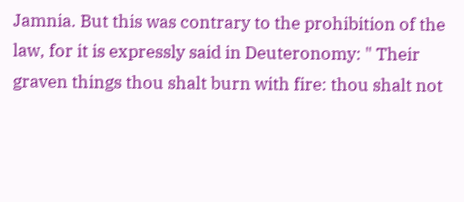Jamnia. But this was contrary to the prohibition of the law, for it is expressly said in Deuteronomy: " Their graven things thou shalt burn with fire: thou shalt not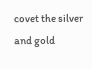covet the silver and gold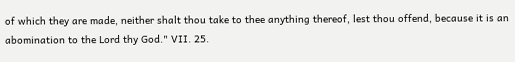of which they are made, neither shalt thou take to thee anything thereof, lest thou offend, because it is an abomination to the Lord thy God." VII. 25.